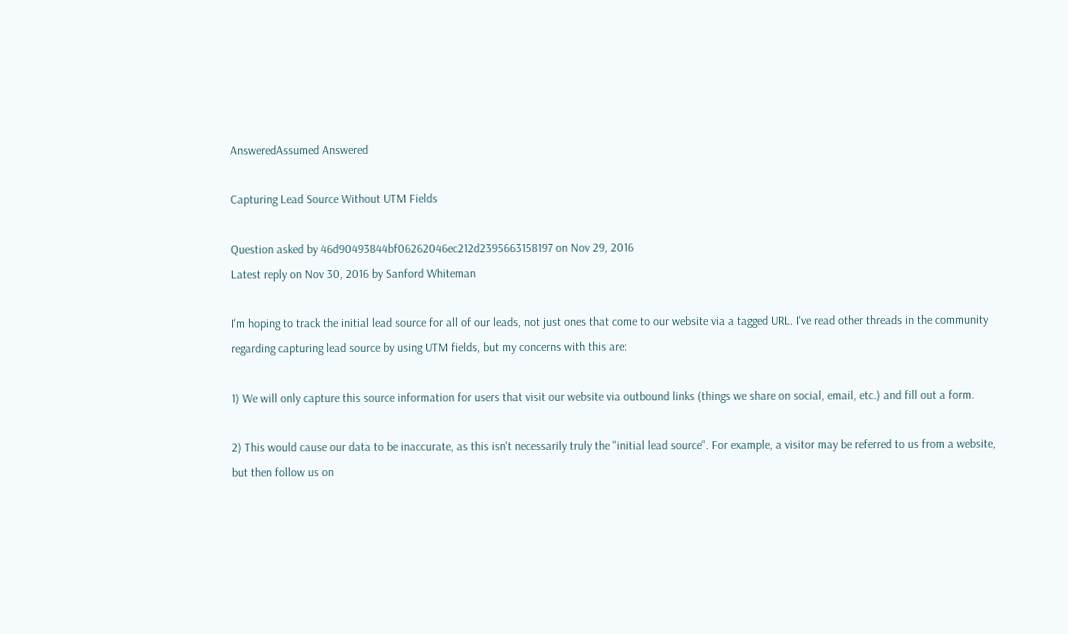AnsweredAssumed Answered

Capturing Lead Source Without UTM Fields

Question asked by 46d90493844bf06262046ec212d2395663158197 on Nov 29, 2016
Latest reply on Nov 30, 2016 by Sanford Whiteman

I'm hoping to track the initial lead source for all of our leads, not just ones that come to our website via a tagged URL. I've read other threads in the community regarding capturing lead source by using UTM fields, but my concerns with this are:

1) We will only capture this source information for users that visit our website via outbound links (things we share on social, email, etc.) and fill out a form.

2) This would cause our data to be inaccurate, as this isn't necessarily truly the "initial lead source". For example, a visitor may be referred to us from a website, but then follow us on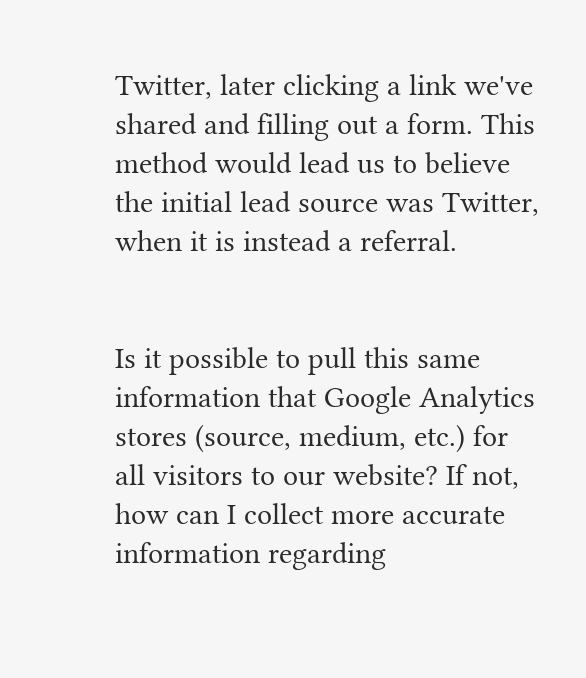Twitter, later clicking a link we've shared and filling out a form. This method would lead us to believe the initial lead source was Twitter, when it is instead a referral.


Is it possible to pull this same information that Google Analytics stores (source, medium, etc.) for all visitors to our website? If not, how can I collect more accurate information regarding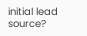initial lead source?